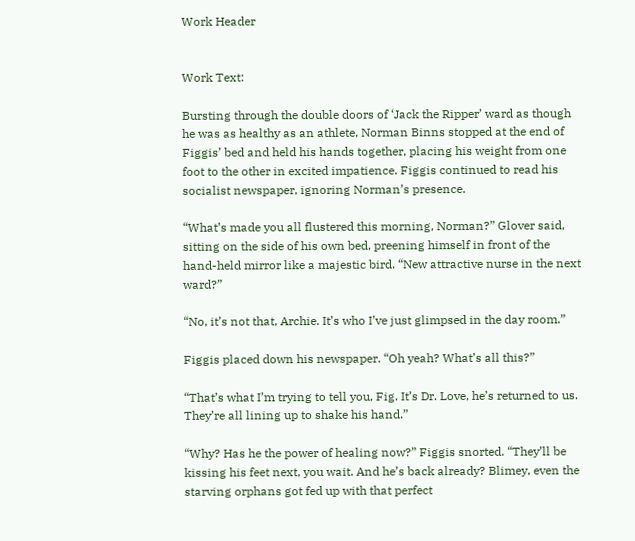Work Header


Work Text:

Bursting through the double doors of ‘Jack the Ripper’ ward as though he was as healthy as an athlete, Norman Binns stopped at the end of Figgis’ bed and held his hands together, placing his weight from one foot to the other in excited impatience. Figgis continued to read his socialist newspaper, ignoring Norman’s presence.

“What’s made you all flustered this morning, Norman?” Glover said, sitting on the side of his own bed, preening himself in front of the hand-held mirror like a majestic bird. “New attractive nurse in the next ward?”

“No, it’s not that, Archie. It’s who I’ve just glimpsed in the day room.”

Figgis placed down his newspaper. “Oh yeah? What’s all this?”

“That’s what I’m trying to tell you, Fig. It’s Dr. Love, he’s returned to us. They’re all lining up to shake his hand.”

“Why? Has he the power of healing now?” Figgis snorted. “They’ll be kissing his feet next, you wait. And he’s back already? Blimey, even the starving orphans got fed up with that perfect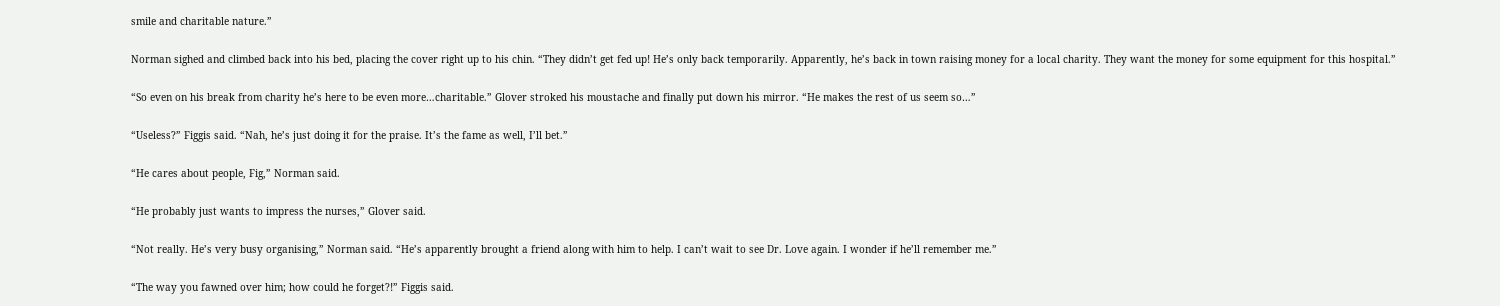smile and charitable nature.”

Norman sighed and climbed back into his bed, placing the cover right up to his chin. “They didn’t get fed up! He’s only back temporarily. Apparently, he’s back in town raising money for a local charity. They want the money for some equipment for this hospital.”

“So even on his break from charity he’s here to be even more…charitable.” Glover stroked his moustache and finally put down his mirror. “He makes the rest of us seem so…”

“Useless?” Figgis said. “Nah, he’s just doing it for the praise. It’s the fame as well, I’ll bet.”

“He cares about people, Fig,” Norman said.

“He probably just wants to impress the nurses,” Glover said.

“Not really. He’s very busy organising,” Norman said. “He’s apparently brought a friend along with him to help. I can’t wait to see Dr. Love again. I wonder if he’ll remember me.”

“The way you fawned over him; how could he forget?!” Figgis said.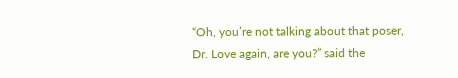“Oh, you’re not talking about that poser, Dr. Love again, are you?” said the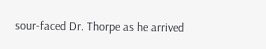sour-faced Dr. Thorpe as he arrived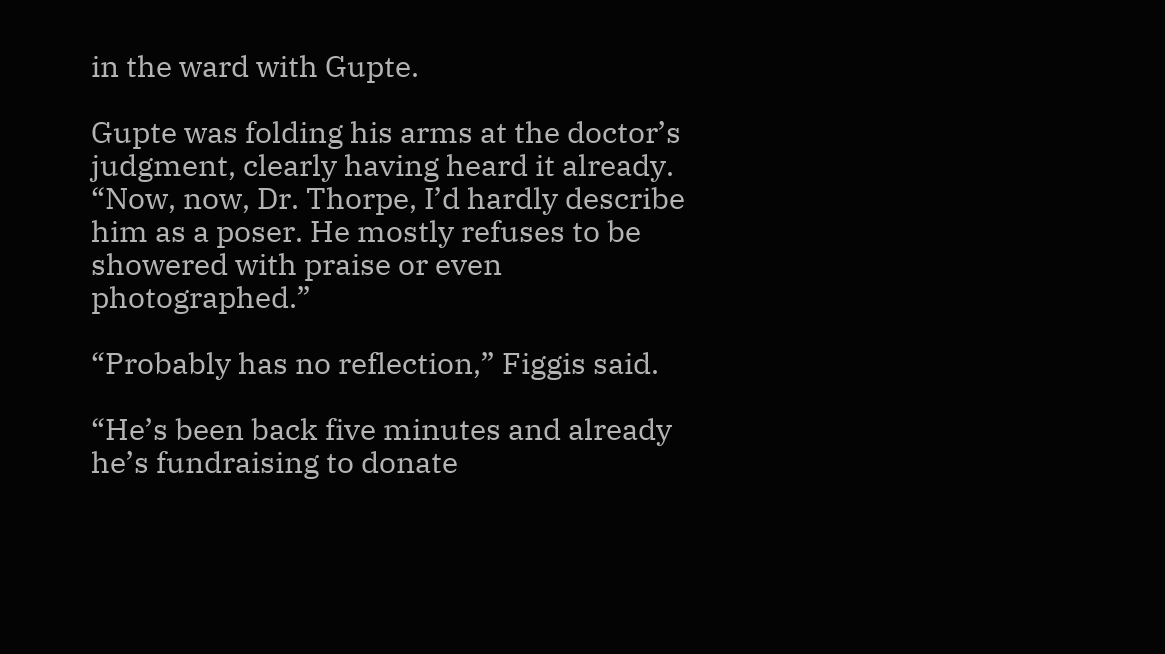in the ward with Gupte.

Gupte was folding his arms at the doctor’s judgment, clearly having heard it already. “Now, now, Dr. Thorpe, I’d hardly describe him as a poser. He mostly refuses to be showered with praise or even photographed.”

“Probably has no reflection,” Figgis said.

“He’s been back five minutes and already he’s fundraising to donate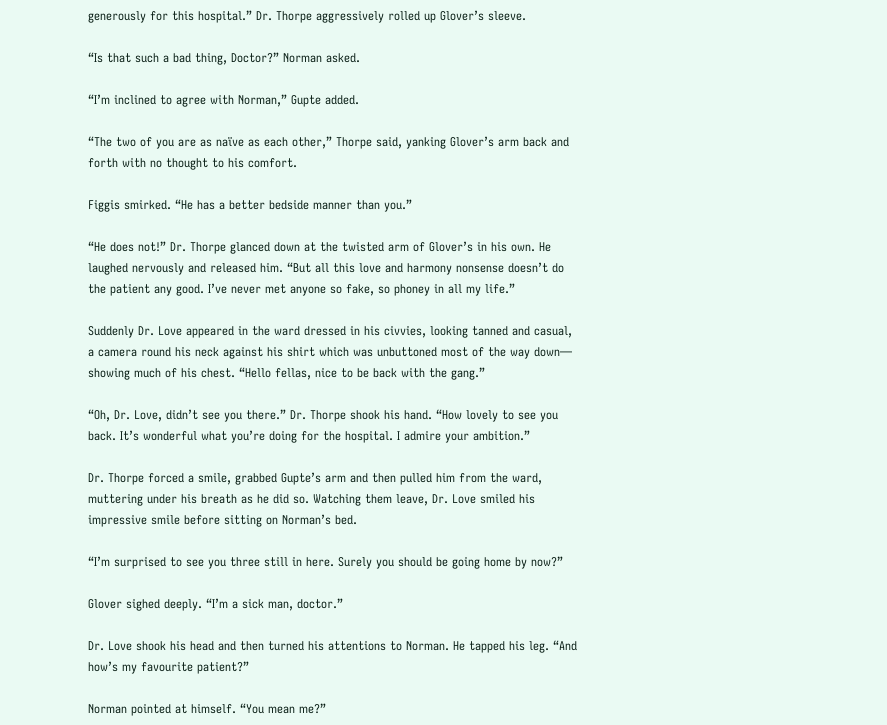generously for this hospital.” Dr. Thorpe aggressively rolled up Glover’s sleeve.

“Is that such a bad thing, Doctor?” Norman asked.

“I’m inclined to agree with Norman,” Gupte added.

“The two of you are as naïve as each other,” Thorpe said, yanking Glover’s arm back and forth with no thought to his comfort.

Figgis smirked. “He has a better bedside manner than you.”

“He does not!” Dr. Thorpe glanced down at the twisted arm of Glover’s in his own. He laughed nervously and released him. “But all this love and harmony nonsense doesn’t do the patient any good. I’ve never met anyone so fake, so phoney in all my life.”

Suddenly Dr. Love appeared in the ward dressed in his civvies, looking tanned and casual, a camera round his neck against his shirt which was unbuttoned most of the way down— showing much of his chest. “Hello fellas, nice to be back with the gang.”

“Oh, Dr. Love, didn’t see you there.” Dr. Thorpe shook his hand. “How lovely to see you back. It’s wonderful what you’re doing for the hospital. I admire your ambition.”

Dr. Thorpe forced a smile, grabbed Gupte’s arm and then pulled him from the ward, muttering under his breath as he did so. Watching them leave, Dr. Love smiled his impressive smile before sitting on Norman’s bed.

“I’m surprised to see you three still in here. Surely you should be going home by now?”

Glover sighed deeply. “I’m a sick man, doctor.”

Dr. Love shook his head and then turned his attentions to Norman. He tapped his leg. “And how’s my favourite patient?”

Norman pointed at himself. “You mean me?”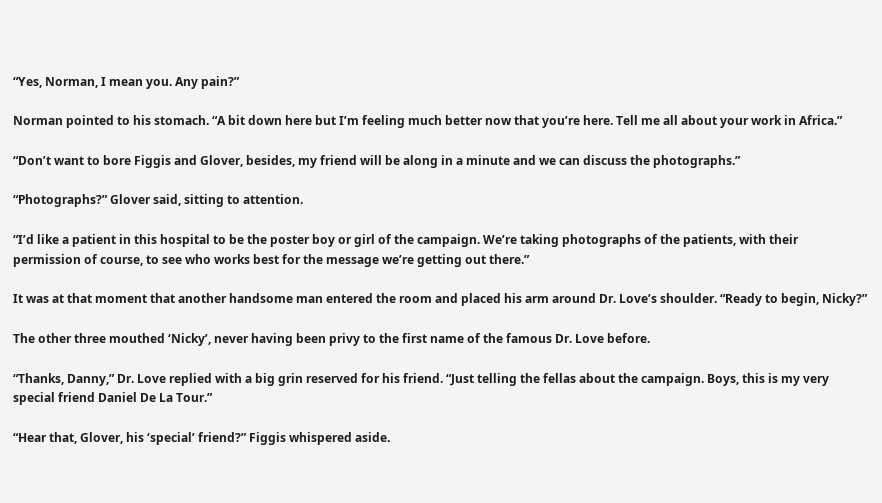“Yes, Norman, I mean you. Any pain?”

Norman pointed to his stomach. “A bit down here but I’m feeling much better now that you’re here. Tell me all about your work in Africa.”

“Don’t want to bore Figgis and Glover, besides, my friend will be along in a minute and we can discuss the photographs.”

“Photographs?” Glover said, sitting to attention.

“I’d like a patient in this hospital to be the poster boy or girl of the campaign. We’re taking photographs of the patients, with their permission of course, to see who works best for the message we’re getting out there.”

It was at that moment that another handsome man entered the room and placed his arm around Dr. Love’s shoulder. “Ready to begin, Nicky?”

The other three mouthed ‘Nicky’, never having been privy to the first name of the famous Dr. Love before.

“Thanks, Danny,” Dr. Love replied with a big grin reserved for his friend. “Just telling the fellas about the campaign. Boys, this is my very special friend Daniel De La Tour.”

“Hear that, Glover, his ‘special’ friend?” Figgis whispered aside.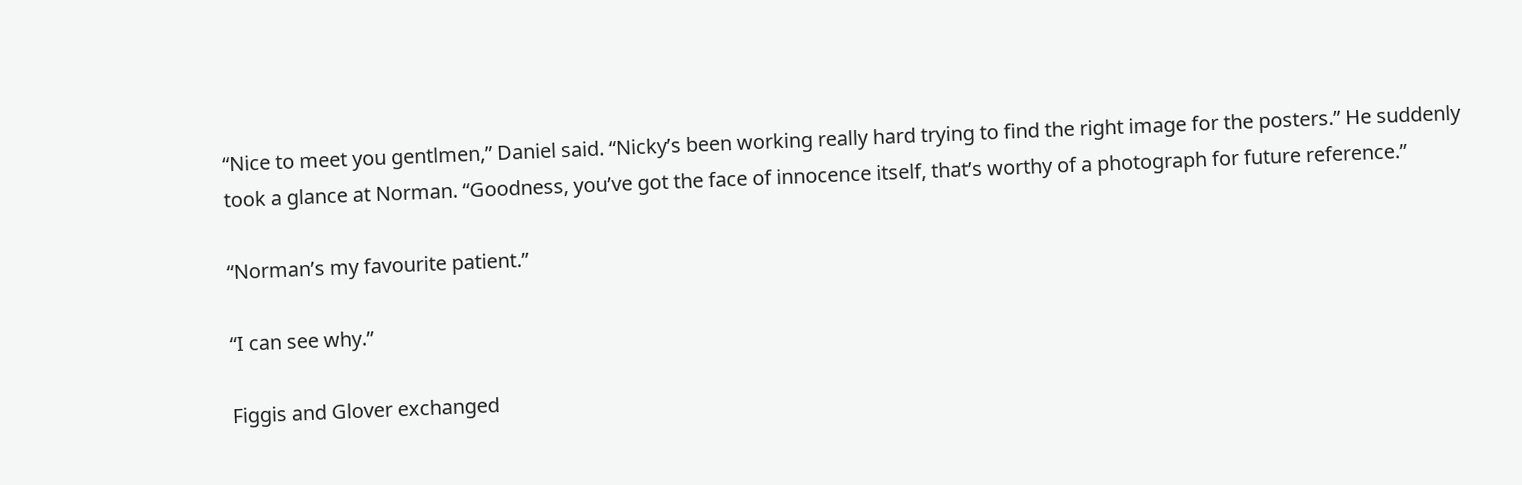“Nice to meet you gentlmen,” Daniel said. “Nicky’s been working really hard trying to find the right image for the posters.” He suddenly took a glance at Norman. “Goodness, you’ve got the face of innocence itself, that’s worthy of a photograph for future reference.”

“Norman’s my favourite patient.”

“I can see why.”

Figgis and Glover exchanged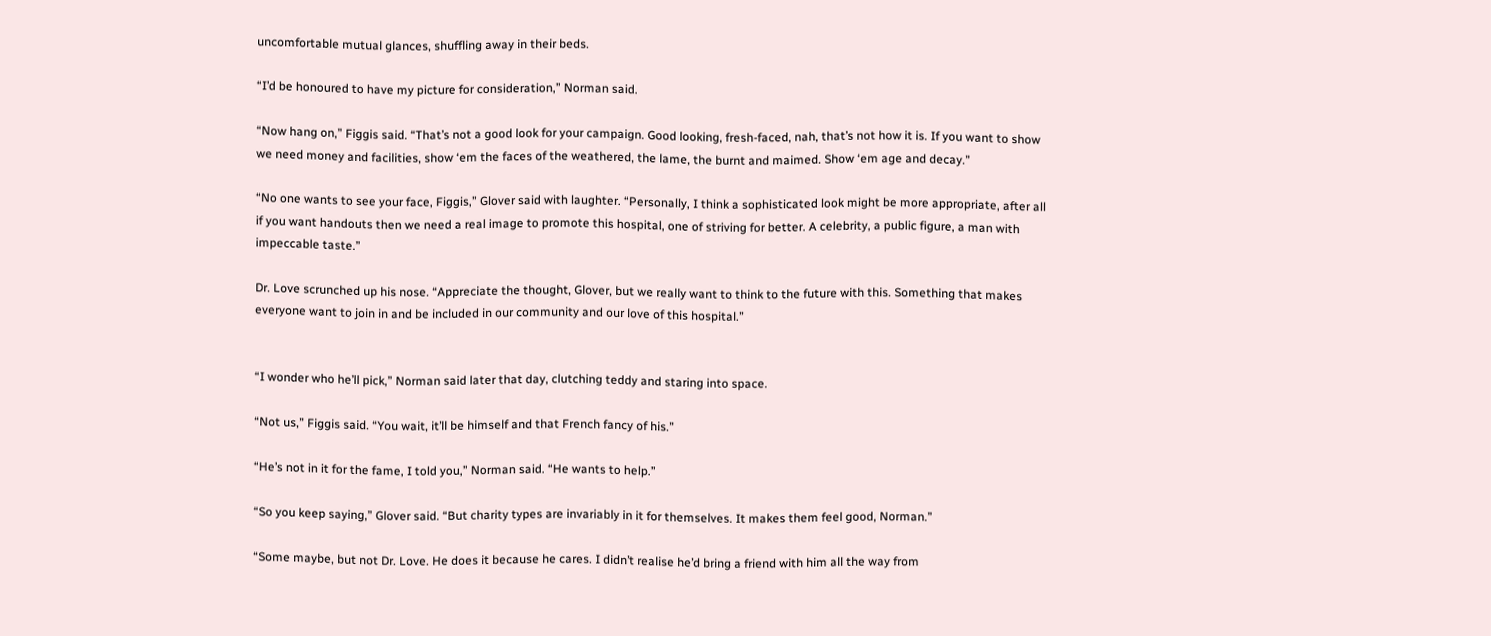uncomfortable mutual glances, shuffling away in their beds.

“I’d be honoured to have my picture for consideration,” Norman said.

“Now hang on,” Figgis said. “That’s not a good look for your campaign. Good looking, fresh-faced, nah, that’s not how it is. If you want to show we need money and facilities, show ‘em the faces of the weathered, the lame, the burnt and maimed. Show ‘em age and decay.”

“No one wants to see your face, Figgis,” Glover said with laughter. “Personally, I think a sophisticated look might be more appropriate, after all if you want handouts then we need a real image to promote this hospital, one of striving for better. A celebrity, a public figure, a man with impeccable taste.”

Dr. Love scrunched up his nose. “Appreciate the thought, Glover, but we really want to think to the future with this. Something that makes everyone want to join in and be included in our community and our love of this hospital.”


“I wonder who he’ll pick,” Norman said later that day, clutching teddy and staring into space.

“Not us,” Figgis said. “You wait, it’ll be himself and that French fancy of his.”

“He’s not in it for the fame, I told you,” Norman said. “He wants to help.”

“So you keep saying,” Glover said. “But charity types are invariably in it for themselves. It makes them feel good, Norman.”

“Some maybe, but not Dr. Love. He does it because he cares. I didn’t realise he’d bring a friend with him all the way from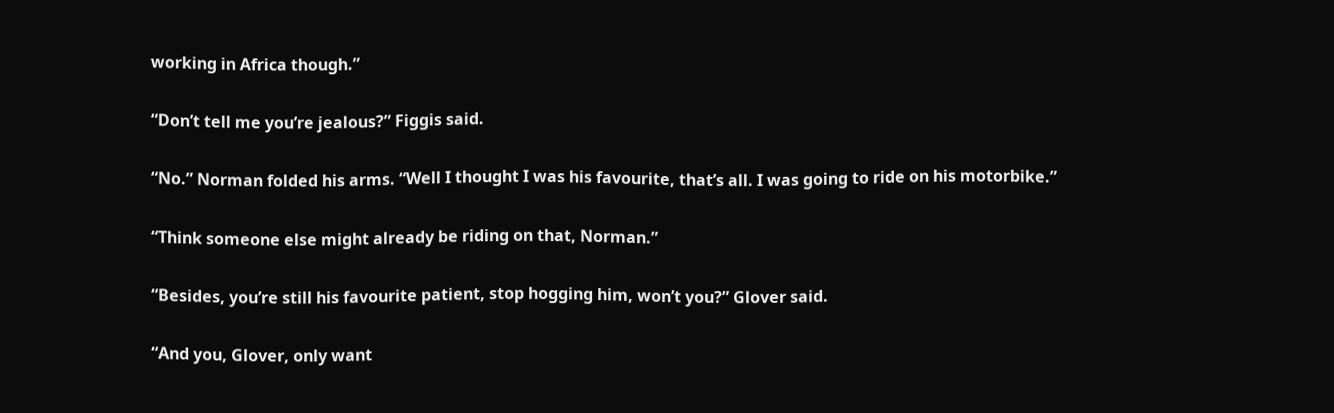working in Africa though.”

“Don’t tell me you’re jealous?” Figgis said.

“No.” Norman folded his arms. “Well I thought I was his favourite, that’s all. I was going to ride on his motorbike.”

“Think someone else might already be riding on that, Norman.”

“Besides, you’re still his favourite patient, stop hogging him, won’t you?” Glover said.

“And you, Glover, only want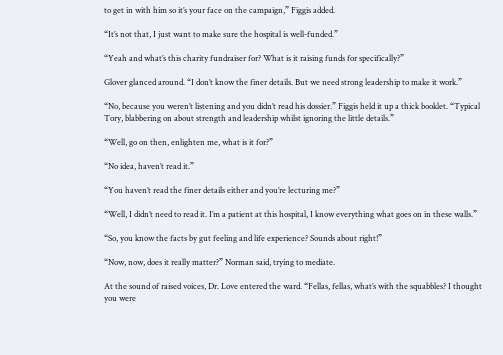to get in with him so it’s your face on the campaign,” Figgis added.

“It’s not that, I just want to make sure the hospital is well-funded.”

“Yeah and what’s this charity fundraiser for? What is it raising funds for specifically?”

Glover glanced around. “I don’t know the finer details. But we need strong leadership to make it work.”

“No, because you weren’t listening and you didn’t read his dossier.” Figgis held it up a thick booklet. “Typical Tory, blabbering on about strength and leadership whilst ignoring the little details.”

“Well, go on then, enlighten me, what is it for?”

“No idea, haven’t read it.”

“You haven’t read the finer details either and you’re lecturing me?”

“Well, I didn’t need to read it. I’m a patient at this hospital, I know everything what goes on in these walls.”

“So, you know the facts by gut feeling and life experience? Sounds about right!”

“Now, now, does it really matter?” Norman said, trying to mediate.

At the sound of raised voices, Dr. Love entered the ward. “Fellas, fellas, what’s with the squabbles? I thought you were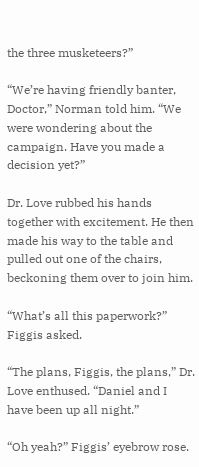the three musketeers?”

“We’re having friendly banter, Doctor,” Norman told him. “We were wondering about the campaign. Have you made a decision yet?”

Dr. Love rubbed his hands together with excitement. He then made his way to the table and pulled out one of the chairs, beckoning them over to join him.

“What’s all this paperwork?” Figgis asked.

“The plans, Figgis, the plans,” Dr. Love enthused. “Daniel and I have been up all night.”

“Oh yeah?” Figgis’ eyebrow rose.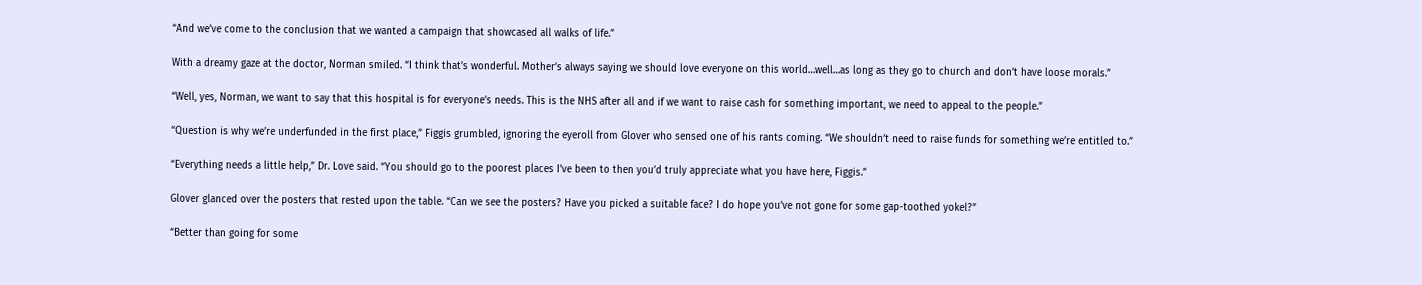“And we’ve come to the conclusion that we wanted a campaign that showcased all walks of life.”

With a dreamy gaze at the doctor, Norman smiled. “I think that’s wonderful. Mother’s always saying we should love everyone on this world…well…as long as they go to church and don’t have loose morals.”

“Well, yes, Norman, we want to say that this hospital is for everyone’s needs. This is the NHS after all and if we want to raise cash for something important, we need to appeal to the people.”

“Question is why we’re underfunded in the first place,” Figgis grumbled, ignoring the eyeroll from Glover who sensed one of his rants coming. “We shouldn’t need to raise funds for something we’re entitled to.”

“Everything needs a little help,” Dr. Love said. “You should go to the poorest places I’ve been to then you’d truly appreciate what you have here, Figgis.”

Glover glanced over the posters that rested upon the table. “Can we see the posters? Have you picked a suitable face? I do hope you’ve not gone for some gap-toothed yokel?”

“Better than going for some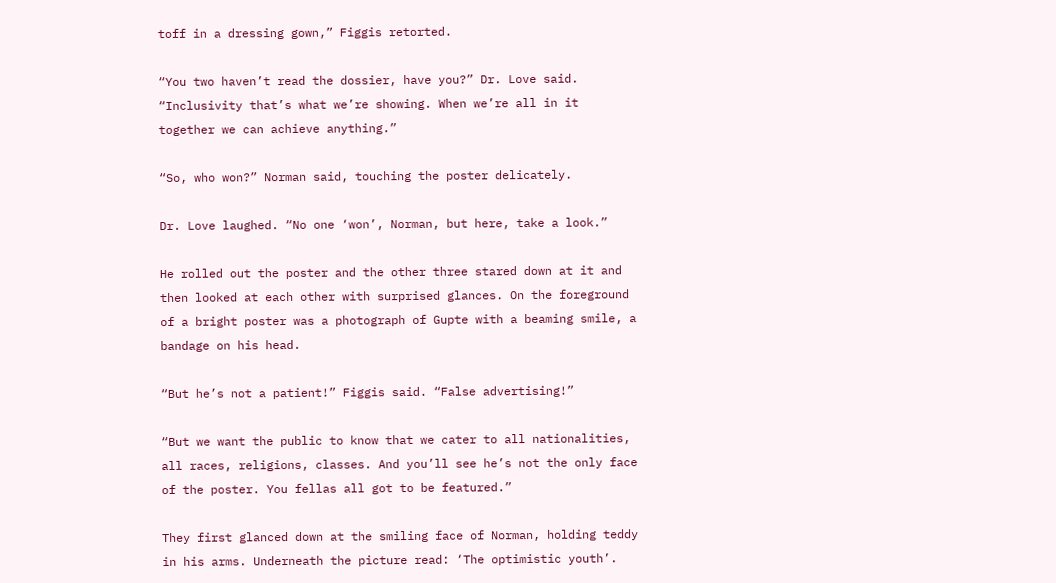toff in a dressing gown,” Figgis retorted.

“You two haven’t read the dossier, have you?” Dr. Love said. “Inclusivity that’s what we’re showing. When we’re all in it together we can achieve anything.”

“So, who won?” Norman said, touching the poster delicately.

Dr. Love laughed. “No one ‘won’, Norman, but here, take a look.”

He rolled out the poster and the other three stared down at it and then looked at each other with surprised glances. On the foreground of a bright poster was a photograph of Gupte with a beaming smile, a bandage on his head.

“But he’s not a patient!” Figgis said. “False advertising!”

“But we want the public to know that we cater to all nationalities, all races, religions, classes. And you’ll see he’s not the only face of the poster. You fellas all got to be featured.”

They first glanced down at the smiling face of Norman, holding teddy in his arms. Underneath the picture read: ‘The optimistic youth’.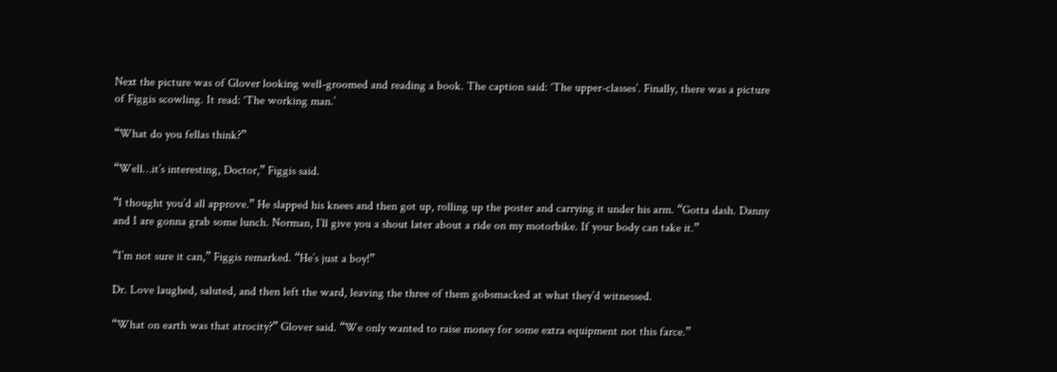Next the picture was of Glover looking well-groomed and reading a book. The caption said: ‘The upper-classes’. Finally, there was a picture of Figgis scowling. It read: ‘The working man.’

“What do you fellas think?”

“Well…it’s interesting, Doctor,” Figgis said.

“I thought you’d all approve.” He slapped his knees and then got up, rolling up the poster and carrying it under his arm. “Gotta dash. Danny and I are gonna grab some lunch. Norman, I’ll give you a shout later about a ride on my motorbike. If your body can take it.”

“I’m not sure it can,” Figgis remarked. “He’s just a boy!”

Dr. Love laughed, saluted, and then left the ward, leaving the three of them gobsmacked at what they’d witnessed.

“What on earth was that atrocity?” Glover said. “We only wanted to raise money for some extra equipment not this farce.”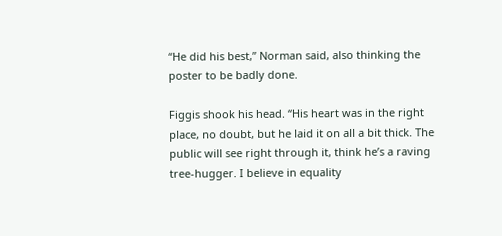“He did his best,” Norman said, also thinking the poster to be badly done.

Figgis shook his head. “His heart was in the right place, no doubt, but he laid it on all a bit thick. The public will see right through it, think he’s a raving tree-hugger. I believe in equality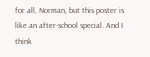for all, Norman, but this poster is like an after-school special. And I think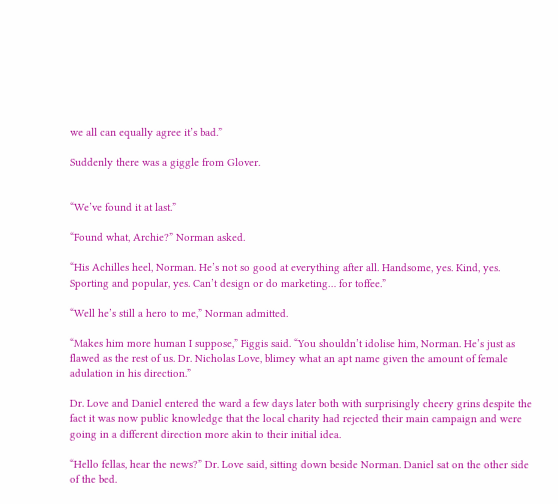we all can equally agree it’s bad.”

Suddenly there was a giggle from Glover.


“We’ve found it at last.”

“Found what, Archie?” Norman asked.

“His Achilles heel, Norman. He’s not so good at everything after all. Handsome, yes. Kind, yes. Sporting and popular, yes. Can’t design or do marketing… for toffee.”

“Well he’s still a hero to me,” Norman admitted.

“Makes him more human I suppose,” Figgis said. “You shouldn’t idolise him, Norman. He’s just as flawed as the rest of us. Dr. Nicholas Love, blimey what an apt name given the amount of female adulation in his direction.”

Dr. Love and Daniel entered the ward a few days later both with surprisingly cheery grins despite the fact it was now public knowledge that the local charity had rejected their main campaign and were going in a different direction more akin to their initial idea.

“Hello fellas, hear the news?” Dr. Love said, sitting down beside Norman. Daniel sat on the other side of the bed.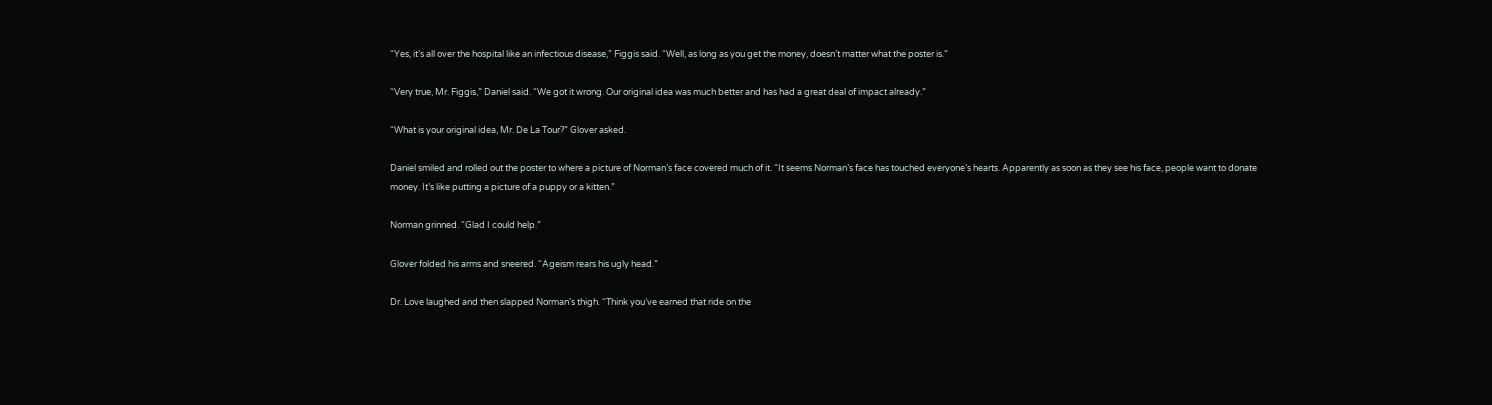“Yes, it’s all over the hospital like an infectious disease,” Figgis said. “Well, as long as you get the money, doesn’t matter what the poster is.”

“Very true, Mr. Figgis,” Daniel said. “We got it wrong. Our original idea was much better and has had a great deal of impact already.”

“What is your original idea, Mr. De La Tour?” Glover asked.

Daniel smiled and rolled out the poster to where a picture of Norman’s face covered much of it. “It seems Norman’s face has touched everyone’s hearts. Apparently as soon as they see his face, people want to donate money. It’s like putting a picture of a puppy or a kitten.”

Norman grinned. “Glad I could help.”

Glover folded his arms and sneered. “Ageism rears his ugly head.”

Dr. Love laughed and then slapped Norman’s thigh. “Think you’ve earned that ride on the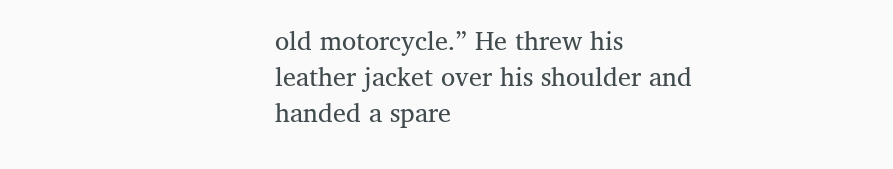old motorcycle.” He threw his leather jacket over his shoulder and handed a spare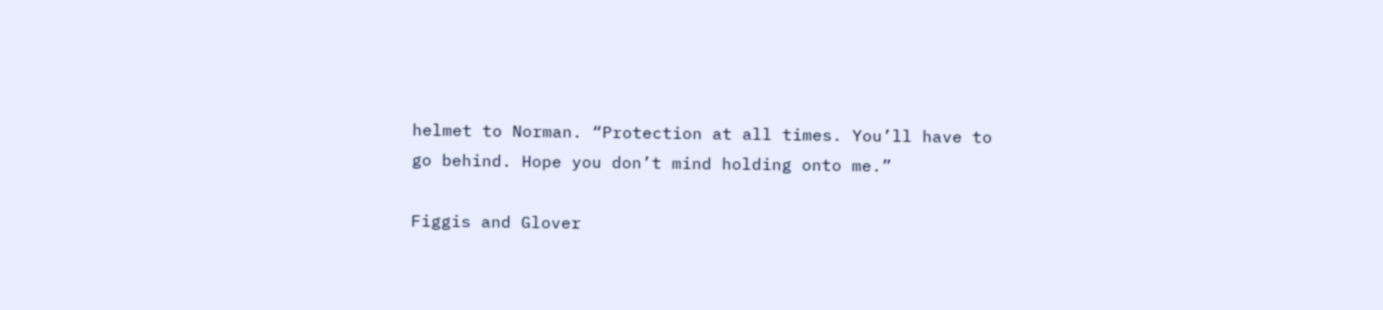helmet to Norman. “Protection at all times. You’ll have to go behind. Hope you don’t mind holding onto me.”

Figgis and Glover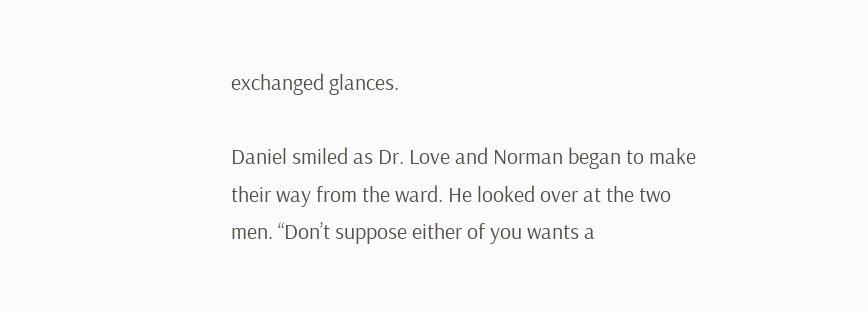exchanged glances.

Daniel smiled as Dr. Love and Norman began to make their way from the ward. He looked over at the two men. “Don’t suppose either of you wants a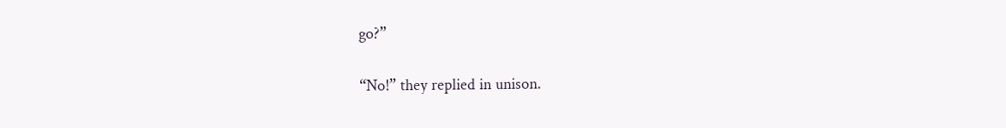go?”

“No!” they replied in unison.